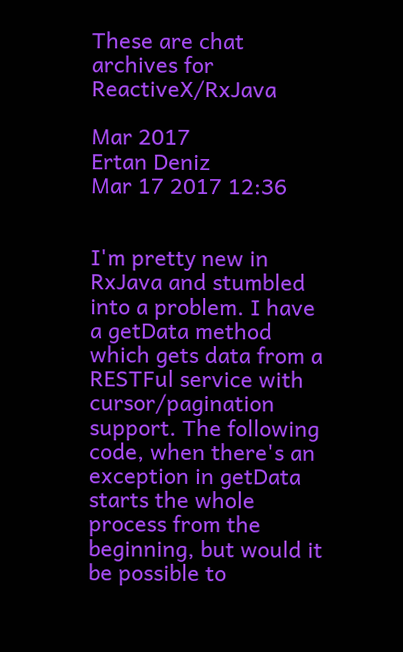These are chat archives for ReactiveX/RxJava

Mar 2017
Ertan Deniz
Mar 17 2017 12:36


I'm pretty new in RxJava and stumbled into a problem. I have a getData method which gets data from a RESTFul service with cursor/pagination support. The following code, when there's an exception in getData starts the whole process from the beginning, but would it be possible to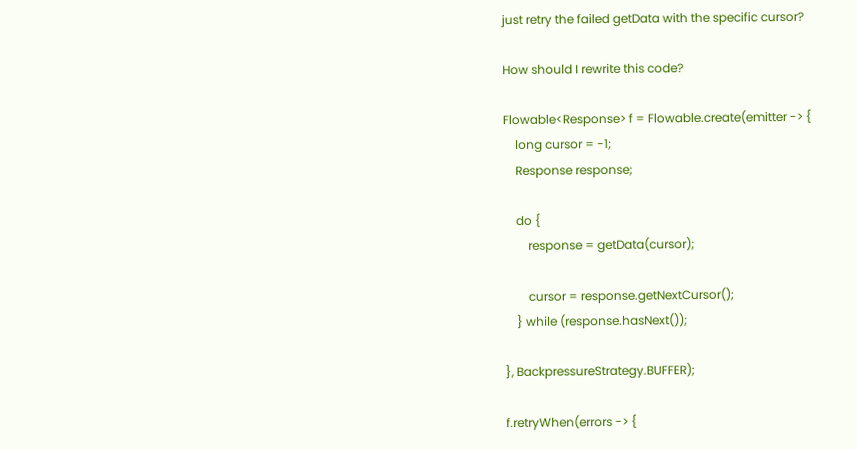just retry the failed getData with the specific cursor?

How should I rewrite this code?

Flowable<Response> f = Flowable.create(emitter -> {
    long cursor = -1;
    Response response;

    do {
        response = getData(cursor);

        cursor = response.getNextCursor();
    } while (response.hasNext());

}, BackpressureStrategy.BUFFER);

f.retryWhen(errors -> {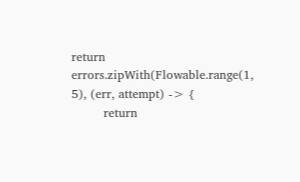return errors.zipWith(Flowable.range(1, 5), (err, attempt) -> {
        return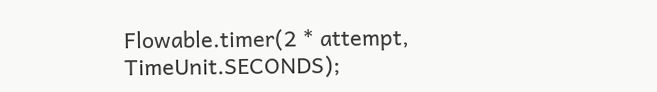Flowable.timer(2 * attempt, TimeUnit.SECONDS);